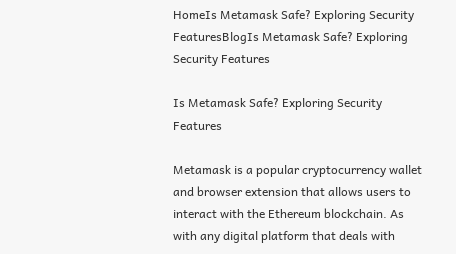HomeIs Metamask Safe? Exploring Security FeaturesBlogIs Metamask Safe? Exploring Security Features

Is Metamask Safe? Exploring Security Features

Metamask is a popular cryptocurrency wallet and browser extension that allows users to interact with the Ethereum blockchain. As with any digital platform that deals with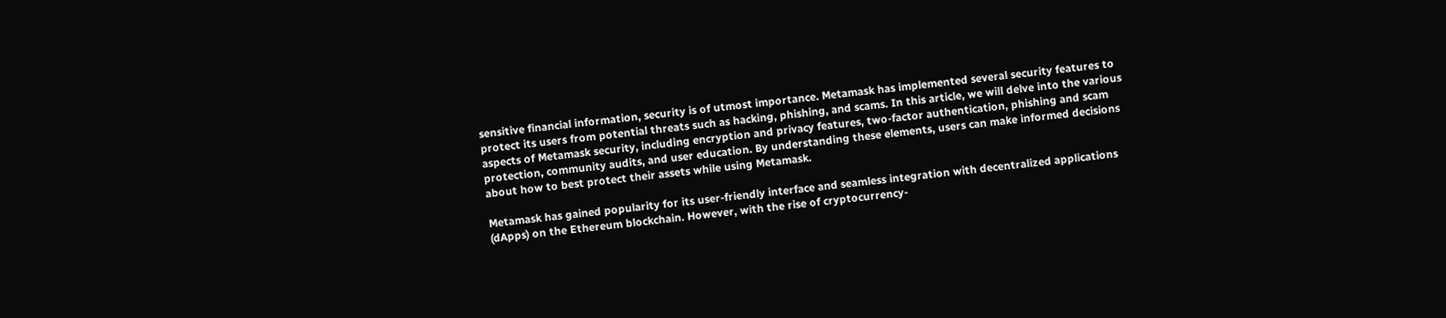sensitive financial information, security is of utmost importance. Metamask has implemented several security features to protect its users from potential threats such as hacking, phishing, and scams. In this article, we will delve into the various aspects of Metamask security, including encryption and privacy features, two-factor authentication, phishing and scam protection, community audits, and user education. By understanding these elements, users can make informed decisions about how to best protect their assets while using Metamask.

Metamask has gained popularity for its user-friendly interface and seamless integration with decentralized applications (dApps) on the Ethereum blockchain. However, with the rise of cryptocurrency-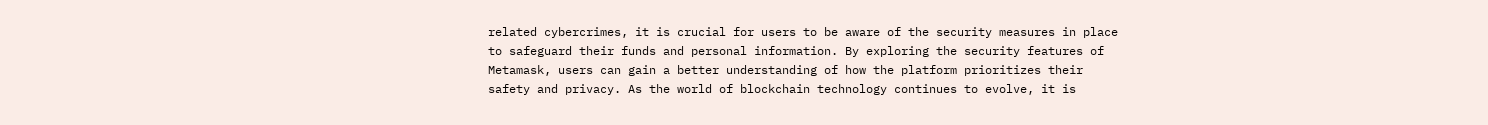related cybercrimes, it is crucial for users to be aware of the security measures in place to safeguard their funds and personal information. By exploring the security features of Metamask, users can gain a better understanding of how the platform prioritizes their safety and privacy. As the world of blockchain technology continues to evolve, it is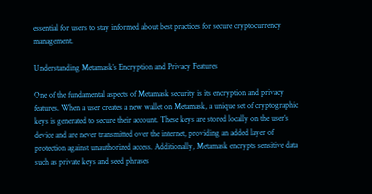essential for users to stay informed about best practices for secure cryptocurrency management.

Understanding Metamask’s Encryption and Privacy Features

One of the fundamental aspects of Metamask security is its encryption and privacy features. When a user creates a new wallet on Metamask, a unique set of cryptographic keys is generated to secure their account. These keys are stored locally on the user’s device and are never transmitted over the internet, providing an added layer of protection against unauthorized access. Additionally, Metamask encrypts sensitive data such as private keys and seed phrases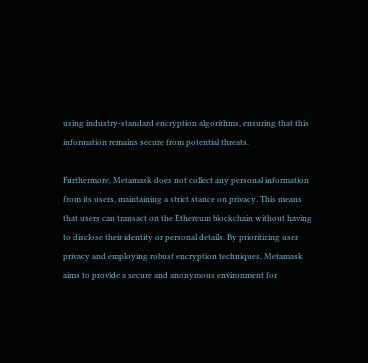using industry-standard encryption algorithms, ensuring that this information remains secure from potential threats.

Furthermore, Metamask does not collect any personal information from its users, maintaining a strict stance on privacy. This means that users can transact on the Ethereum blockchain without having to disclose their identity or personal details. By prioritizing user privacy and employing robust encryption techniques, Metamask aims to provide a secure and anonymous environment for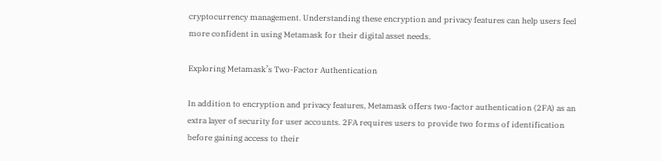cryptocurrency management. Understanding these encryption and privacy features can help users feel more confident in using Metamask for their digital asset needs.

Exploring Metamask’s Two-Factor Authentication

In addition to encryption and privacy features, Metamask offers two-factor authentication (2FA) as an extra layer of security for user accounts. 2FA requires users to provide two forms of identification before gaining access to their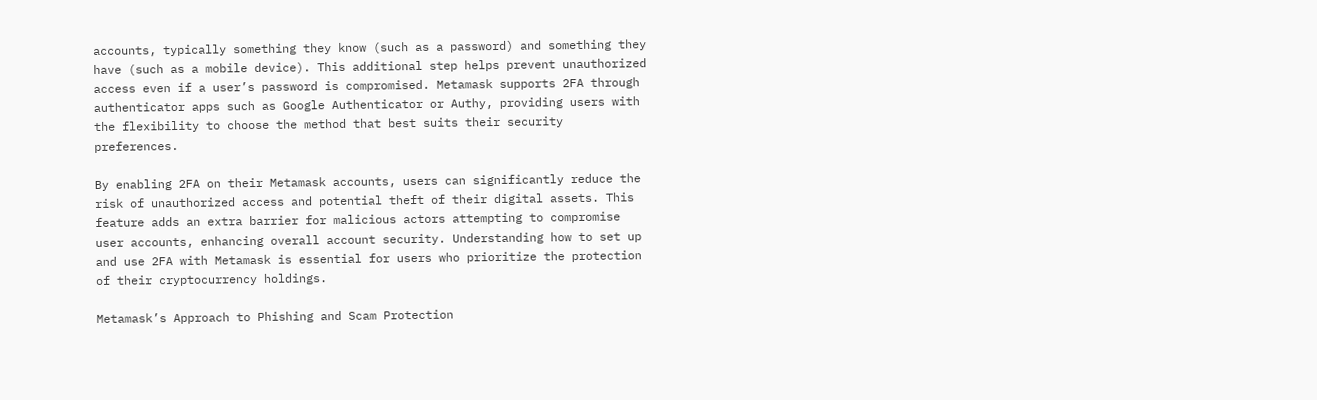accounts, typically something they know (such as a password) and something they have (such as a mobile device). This additional step helps prevent unauthorized access even if a user’s password is compromised. Metamask supports 2FA through authenticator apps such as Google Authenticator or Authy, providing users with the flexibility to choose the method that best suits their security preferences.

By enabling 2FA on their Metamask accounts, users can significantly reduce the risk of unauthorized access and potential theft of their digital assets. This feature adds an extra barrier for malicious actors attempting to compromise user accounts, enhancing overall account security. Understanding how to set up and use 2FA with Metamask is essential for users who prioritize the protection of their cryptocurrency holdings.

Metamask’s Approach to Phishing and Scam Protection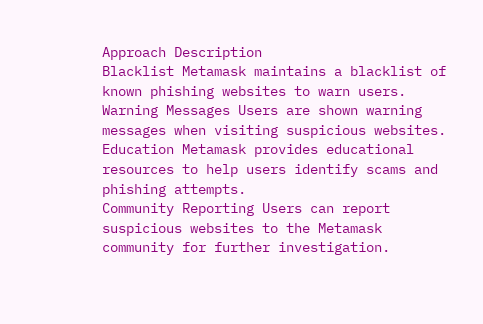Approach Description
Blacklist Metamask maintains a blacklist of known phishing websites to warn users.
Warning Messages Users are shown warning messages when visiting suspicious websites.
Education Metamask provides educational resources to help users identify scams and phishing attempts.
Community Reporting Users can report suspicious websites to the Metamask community for further investigation.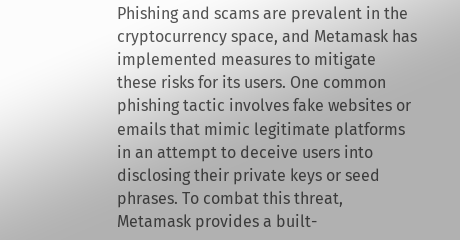Phishing and scams are prevalent in the cryptocurrency space, and Metamask has implemented measures to mitigate these risks for its users. One common phishing tactic involves fake websites or emails that mimic legitimate platforms in an attempt to deceive users into disclosing their private keys or seed phrases. To combat this threat, Metamask provides a built-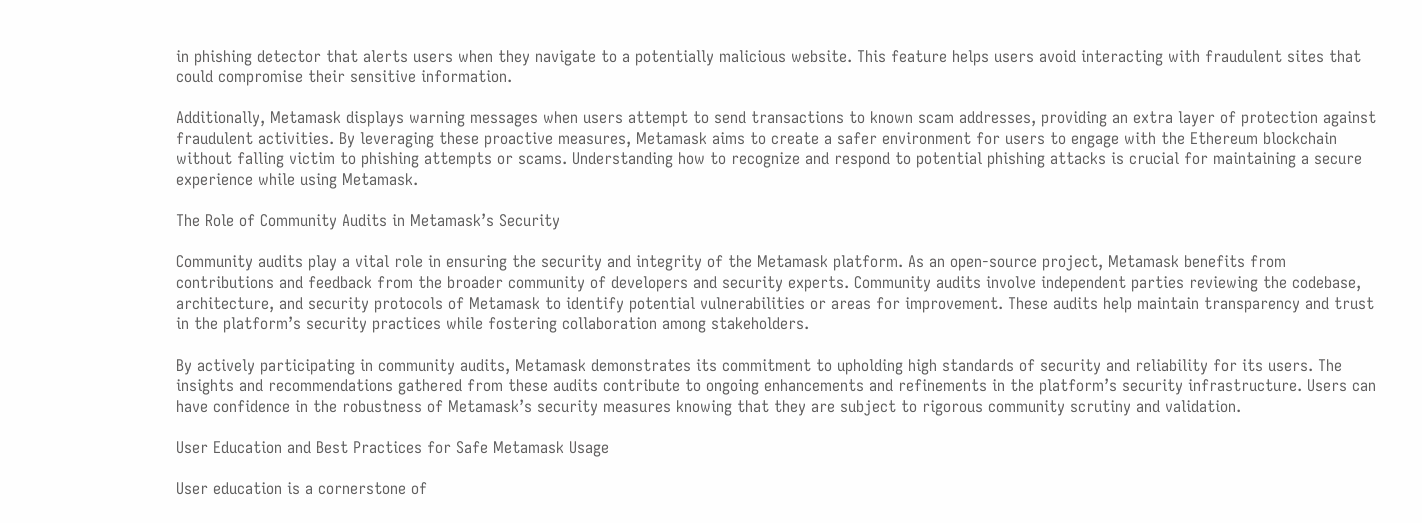in phishing detector that alerts users when they navigate to a potentially malicious website. This feature helps users avoid interacting with fraudulent sites that could compromise their sensitive information.

Additionally, Metamask displays warning messages when users attempt to send transactions to known scam addresses, providing an extra layer of protection against fraudulent activities. By leveraging these proactive measures, Metamask aims to create a safer environment for users to engage with the Ethereum blockchain without falling victim to phishing attempts or scams. Understanding how to recognize and respond to potential phishing attacks is crucial for maintaining a secure experience while using Metamask.

The Role of Community Audits in Metamask’s Security

Community audits play a vital role in ensuring the security and integrity of the Metamask platform. As an open-source project, Metamask benefits from contributions and feedback from the broader community of developers and security experts. Community audits involve independent parties reviewing the codebase, architecture, and security protocols of Metamask to identify potential vulnerabilities or areas for improvement. These audits help maintain transparency and trust in the platform’s security practices while fostering collaboration among stakeholders.

By actively participating in community audits, Metamask demonstrates its commitment to upholding high standards of security and reliability for its users. The insights and recommendations gathered from these audits contribute to ongoing enhancements and refinements in the platform’s security infrastructure. Users can have confidence in the robustness of Metamask’s security measures knowing that they are subject to rigorous community scrutiny and validation.

User Education and Best Practices for Safe Metamask Usage

User education is a cornerstone of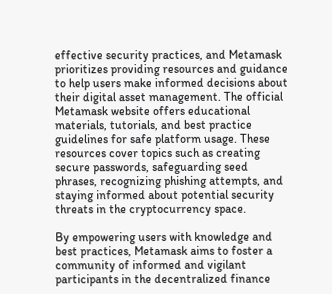effective security practices, and Metamask prioritizes providing resources and guidance to help users make informed decisions about their digital asset management. The official Metamask website offers educational materials, tutorials, and best practice guidelines for safe platform usage. These resources cover topics such as creating secure passwords, safeguarding seed phrases, recognizing phishing attempts, and staying informed about potential security threats in the cryptocurrency space.

By empowering users with knowledge and best practices, Metamask aims to foster a community of informed and vigilant participants in the decentralized finance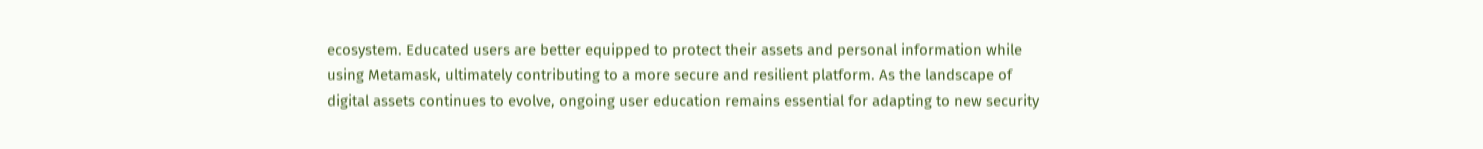ecosystem. Educated users are better equipped to protect their assets and personal information while using Metamask, ultimately contributing to a more secure and resilient platform. As the landscape of digital assets continues to evolve, ongoing user education remains essential for adapting to new security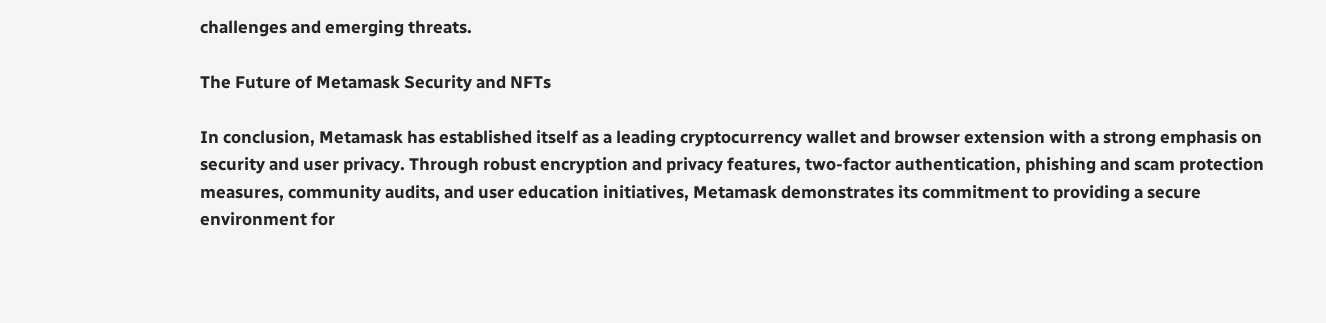challenges and emerging threats.

The Future of Metamask Security and NFTs

In conclusion, Metamask has established itself as a leading cryptocurrency wallet and browser extension with a strong emphasis on security and user privacy. Through robust encryption and privacy features, two-factor authentication, phishing and scam protection measures, community audits, and user education initiatives, Metamask demonstrates its commitment to providing a secure environment for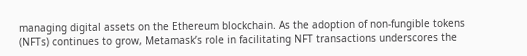managing digital assets on the Ethereum blockchain. As the adoption of non-fungible tokens (NFTs) continues to grow, Metamask’s role in facilitating NFT transactions underscores the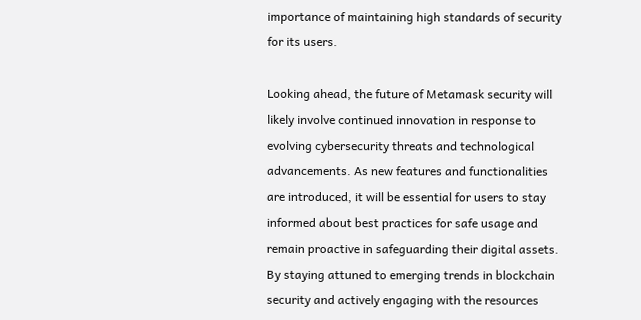importance of maintaining high standards of security for its users.

Looking ahead, the future of Metamask security will likely involve continued innovation in response to evolving cybersecurity threats and technological advancements. As new features and functionalities are introduced, it will be essential for users to stay informed about best practices for safe usage and remain proactive in safeguarding their digital assets. By staying attuned to emerging trends in blockchain security and actively engaging with the resources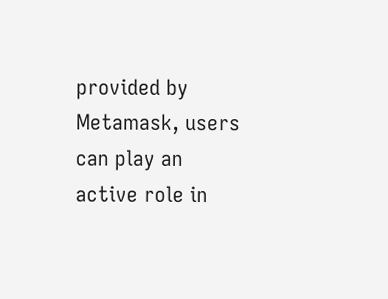provided by Metamask, users can play an active role in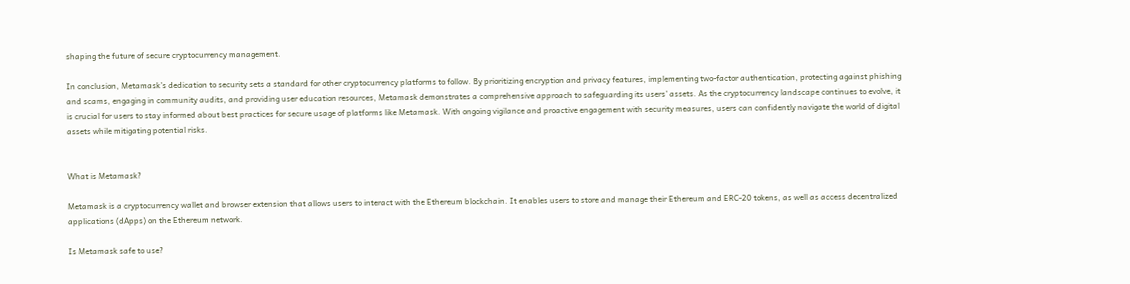shaping the future of secure cryptocurrency management.

In conclusion, Metamask’s dedication to security sets a standard for other cryptocurrency platforms to follow. By prioritizing encryption and privacy features, implementing two-factor authentication, protecting against phishing and scams, engaging in community audits, and providing user education resources, Metamask demonstrates a comprehensive approach to safeguarding its users’ assets. As the cryptocurrency landscape continues to evolve, it is crucial for users to stay informed about best practices for secure usage of platforms like Metamask. With ongoing vigilance and proactive engagement with security measures, users can confidently navigate the world of digital assets while mitigating potential risks.


What is Metamask?

Metamask is a cryptocurrency wallet and browser extension that allows users to interact with the Ethereum blockchain. It enables users to store and manage their Ethereum and ERC-20 tokens, as well as access decentralized applications (dApps) on the Ethereum network.

Is Metamask safe to use?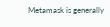Metamask is generally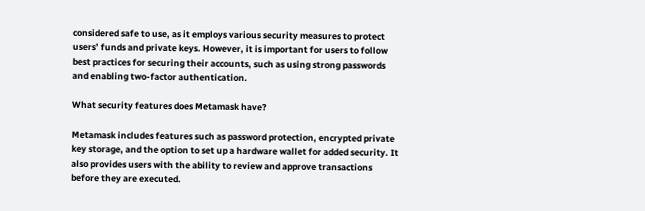considered safe to use, as it employs various security measures to protect users’ funds and private keys. However, it is important for users to follow best practices for securing their accounts, such as using strong passwords and enabling two-factor authentication.

What security features does Metamask have?

Metamask includes features such as password protection, encrypted private key storage, and the option to set up a hardware wallet for added security. It also provides users with the ability to review and approve transactions before they are executed.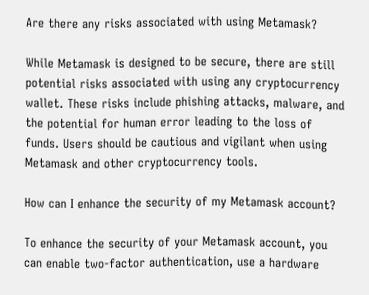Are there any risks associated with using Metamask?

While Metamask is designed to be secure, there are still potential risks associated with using any cryptocurrency wallet. These risks include phishing attacks, malware, and the potential for human error leading to the loss of funds. Users should be cautious and vigilant when using Metamask and other cryptocurrency tools.

How can I enhance the security of my Metamask account?

To enhance the security of your Metamask account, you can enable two-factor authentication, use a hardware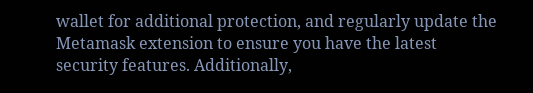wallet for additional protection, and regularly update the Metamask extension to ensure you have the latest security features. Additionally,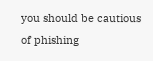you should be cautious of phishing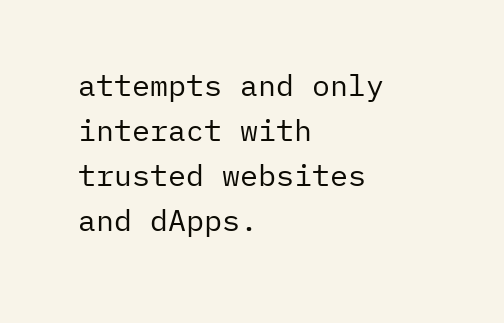attempts and only interact with trusted websites and dApps.